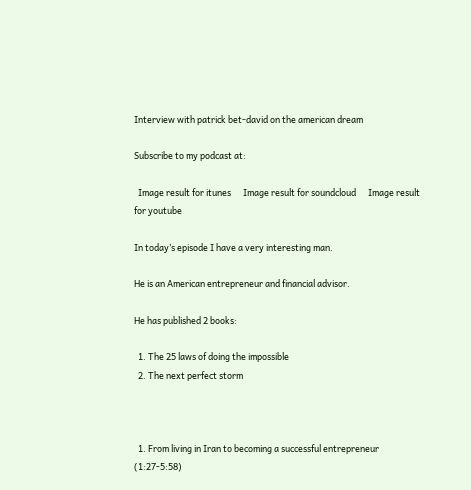Interview with patrick bet-david on the american dream

Subscribe to my podcast at:

  Image result for itunes      Image result for soundcloud      Image result for youtube

In today’s episode I have a very interesting man.

He is an American entrepreneur and financial advisor.

He has published 2 books:

  1. The 25 laws of doing the impossible
  2. The next perfect storm



  1. From living in Iran to becoming a successful entrepreneur (1:27-5:58)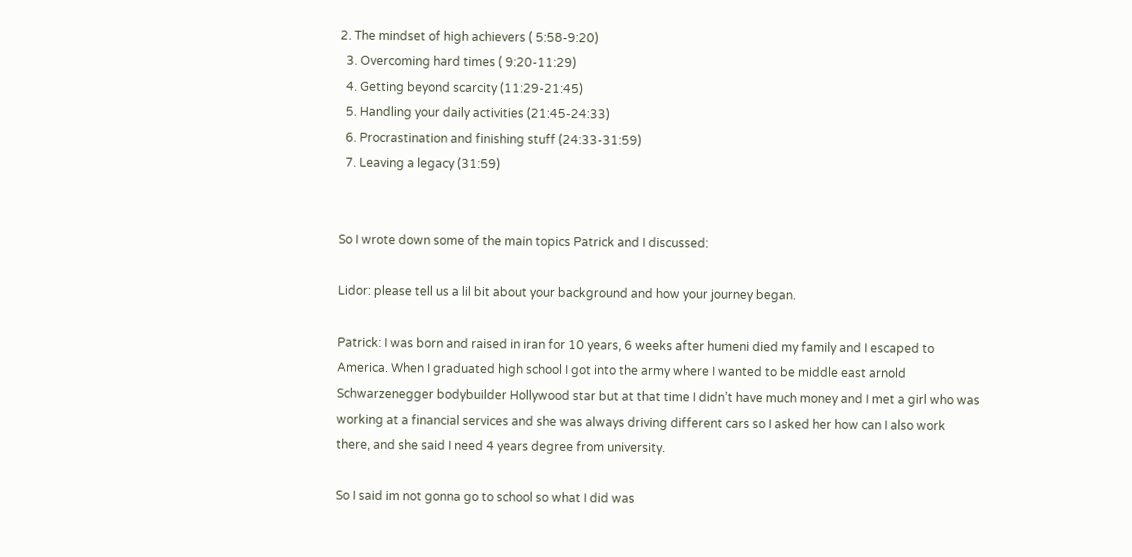2. The mindset of high achievers ( 5:58-9:20)
  3. Overcoming hard times ( 9:20-11:29)
  4. Getting beyond scarcity (11:29-21:45)
  5. Handling your daily activities (21:45-24:33)
  6. Procrastination and finishing stuff (24:33-31:59)
  7. Leaving a legacy (31:59)


So I wrote down some of the main topics Patrick and I discussed:

Lidor: please tell us a lil bit about your background and how your journey began.

Patrick: I was born and raised in iran for 10 years, 6 weeks after humeni died my family and I escaped to America. When I graduated high school I got into the army where I wanted to be middle east arnold Schwarzenegger bodybuilder Hollywood star but at that time I didn’t have much money and I met a girl who was working at a financial services and she was always driving different cars so I asked her how can I also work there, and she said I need 4 years degree from university.

So I said im not gonna go to school so what I did was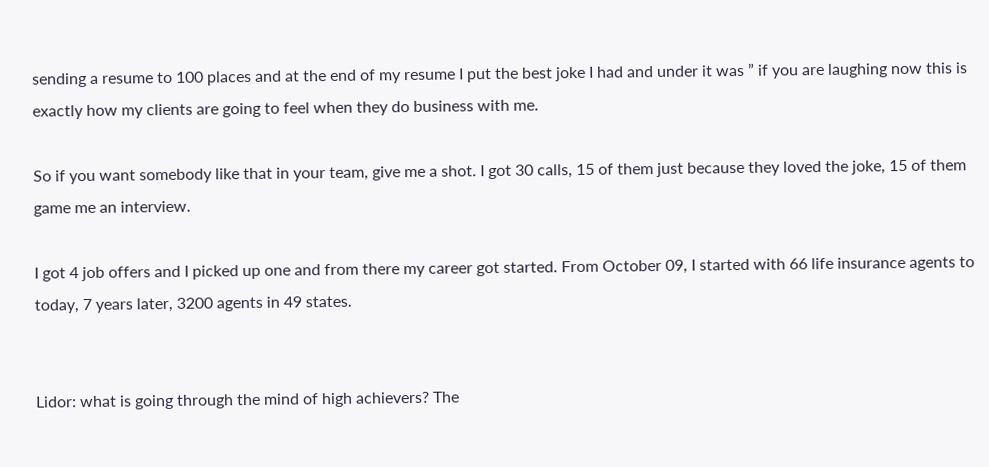sending a resume to 100 places and at the end of my resume I put the best joke I had and under it was ” if you are laughing now this is exactly how my clients are going to feel when they do business with me.

So if you want somebody like that in your team, give me a shot. I got 30 calls, 15 of them just because they loved the joke, 15 of them game me an interview.

I got 4 job offers and I picked up one and from there my career got started. From October 09, I started with 66 life insurance agents to today, 7 years later, 3200 agents in 49 states.


Lidor: what is going through the mind of high achievers? The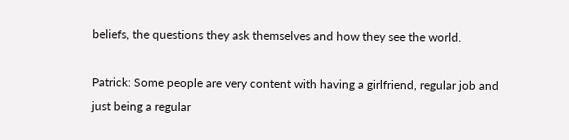beliefs, the questions they ask themselves and how they see the world.

Patrick: Some people are very content with having a girlfriend, regular job and just being a regular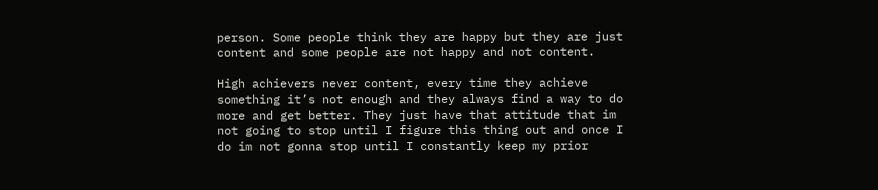person. Some people think they are happy but they are just content and some people are not happy and not content.

High achievers never content, every time they achieve something it’s not enough and they always find a way to do more and get better. They just have that attitude that im not going to stop until I figure this thing out and once I do im not gonna stop until I constantly keep my prior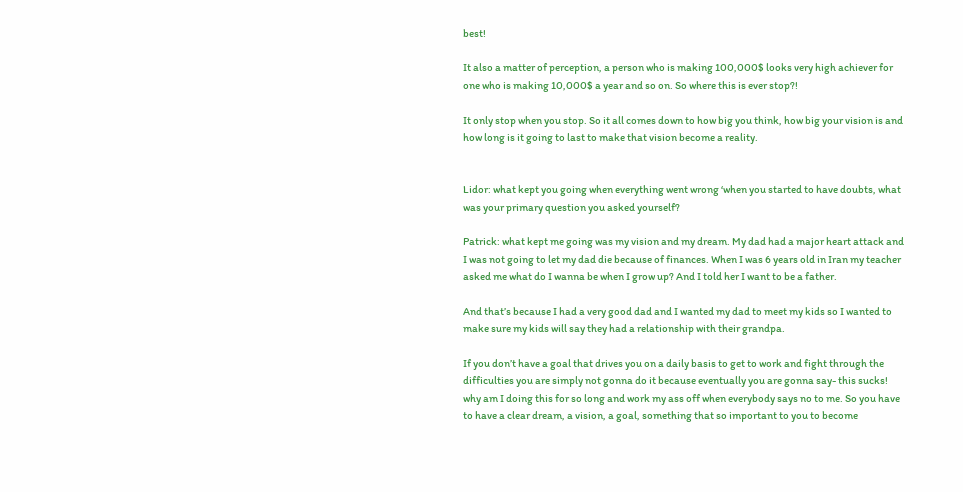best!

It also a matter of perception, a person who is making 100,000$ looks very high achiever for one who is making 10,000$ a year and so on. So where this is ever stop?!

It only stop when you stop. So it all comes down to how big you think, how big your vision is and how long is it going to last to make that vision become a reality.


Lidor: what kept you going when everything went wrong ‘when you started to have doubts, what was your primary question you asked yourself?

Patrick: what kept me going was my vision and my dream. My dad had a major heart attack and I was not going to let my dad die because of finances. When I was 6 years old in Iran my teacher asked me what do I wanna be when I grow up? And I told her I want to be a father.

And that’s because I had a very good dad and I wanted my dad to meet my kids so I wanted to make sure my kids will say they had a relationship with their grandpa.

If you don’t have a goal that drives you on a daily basis to get to work and fight through the difficulties you are simply not gonna do it because eventually you are gonna say- this sucks! why am I doing this for so long and work my ass off when everybody says no to me. So you have to have a clear dream, a vision, a goal, something that so important to you to become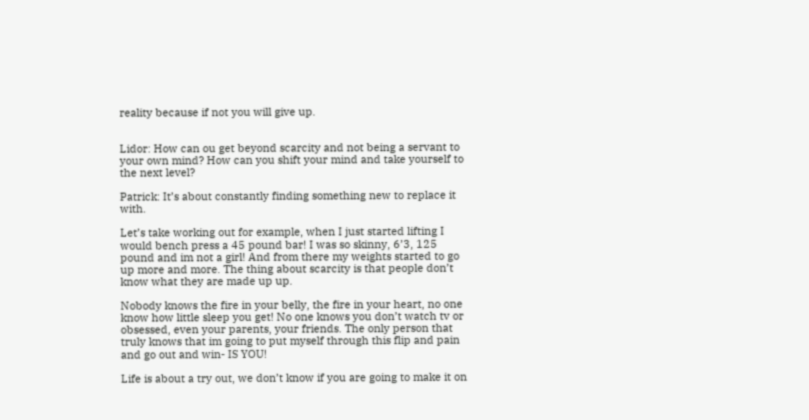reality because if not you will give up.


Lidor: How can ou get beyond scarcity and not being a servant to your own mind? How can you shift your mind and take yourself to the next level?

Patrick: It’s about constantly finding something new to replace it with.

Let’s take working out for example, when I just started lifting I would bench press a 45 pound bar! I was so skinny, 6’3, 125 pound and im not a girl! And from there my weights started to go up more and more. The thing about scarcity is that people don’t know what they are made up up.

Nobody knows the fire in your belly, the fire in your heart, no one know how little sleep you get! No one knows you don’t watch tv or obsessed, even your parents, your friends. The only person that truly knows that im going to put myself through this flip and pain and go out and win- IS YOU!

Life is about a try out, we don’t know if you are going to make it on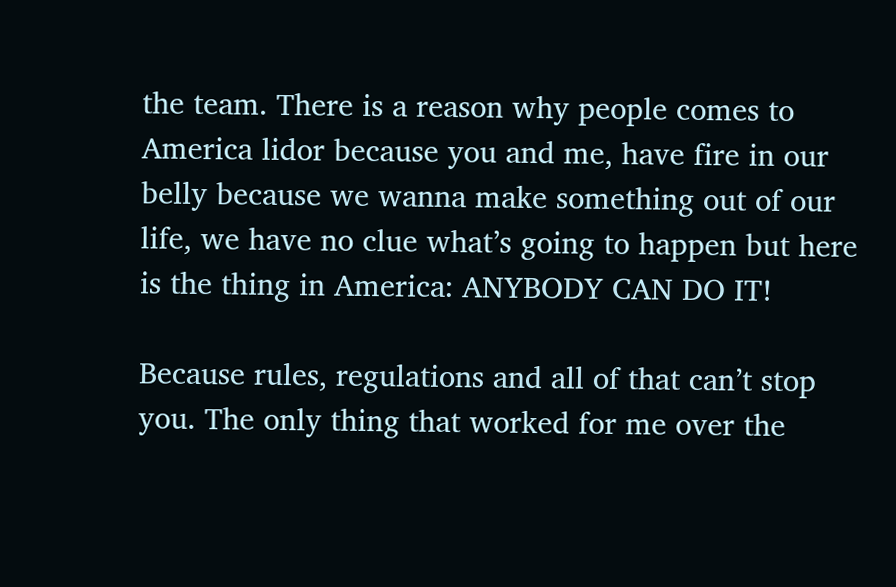the team. There is a reason why people comes to America lidor because you and me, have fire in our belly because we wanna make something out of our life, we have no clue what’s going to happen but here is the thing in America: ANYBODY CAN DO IT!

Because rules, regulations and all of that can’t stop you. The only thing that worked for me over the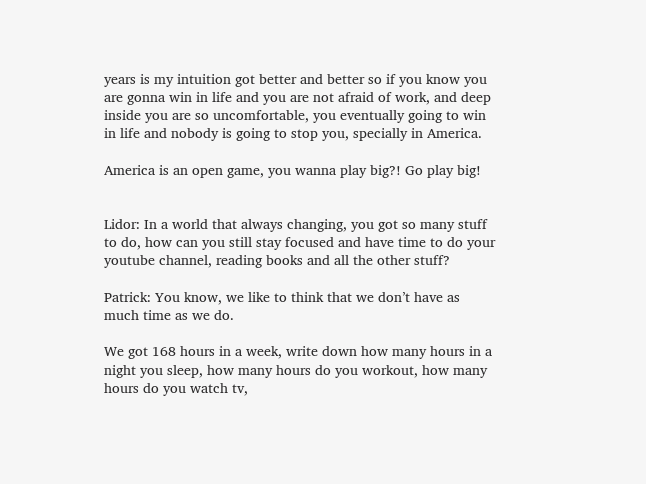years is my intuition got better and better so if you know you are gonna win in life and you are not afraid of work, and deep inside you are so uncomfortable, you eventually going to win in life and nobody is going to stop you, specially in America.

America is an open game, you wanna play big?! Go play big!


Lidor: In a world that always changing, you got so many stuff to do, how can you still stay focused and have time to do your youtube channel, reading books and all the other stuff?

Patrick: You know, we like to think that we don’t have as much time as we do.

We got 168 hours in a week, write down how many hours in a night you sleep, how many hours do you workout, how many hours do you watch tv,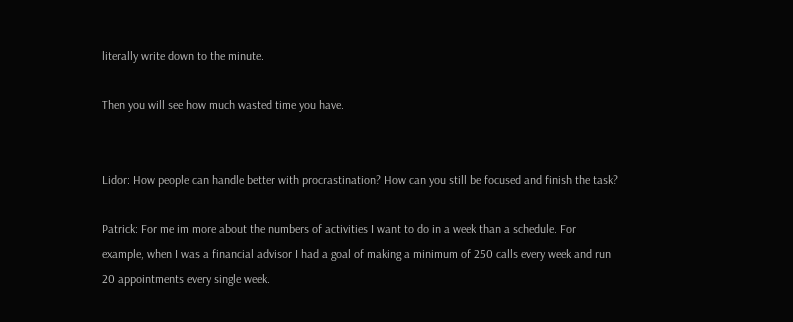literally write down to the minute.

Then you will see how much wasted time you have.


Lidor: How people can handle better with procrastination? How can you still be focused and finish the task?

Patrick: For me im more about the numbers of activities I want to do in a week than a schedule. For example, when I was a financial advisor I had a goal of making a minimum of 250 calls every week and run 20 appointments every single week.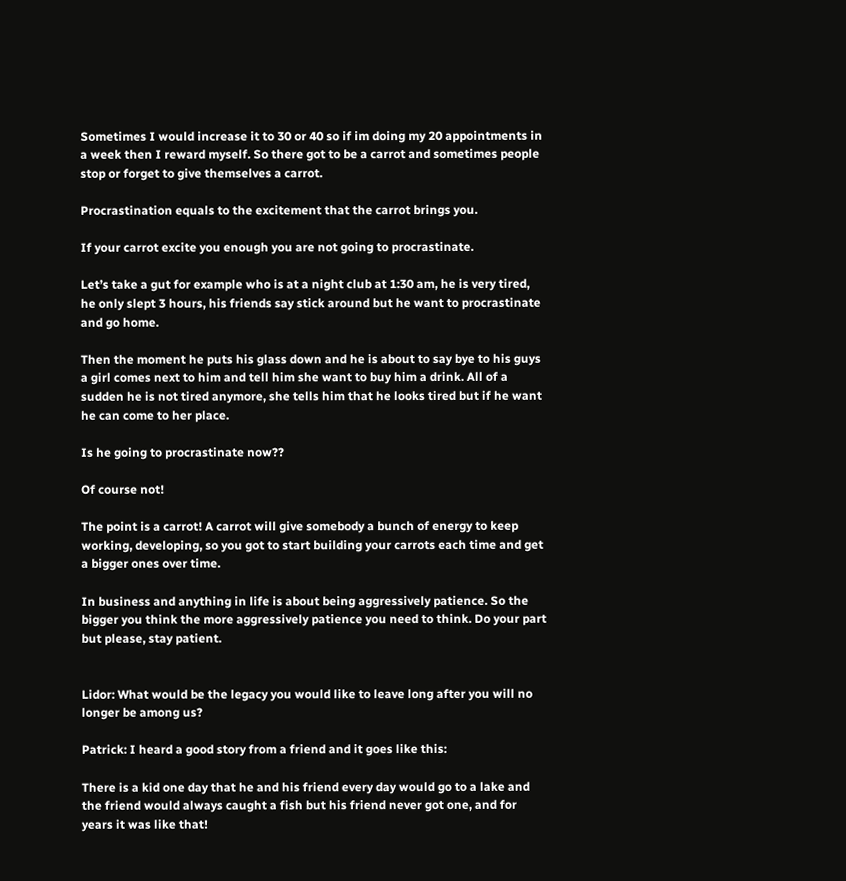Sometimes I would increase it to 30 or 40 so if im doing my 20 appointments in a week then I reward myself. So there got to be a carrot and sometimes people stop or forget to give themselves a carrot.

Procrastination equals to the excitement that the carrot brings you.

If your carrot excite you enough you are not going to procrastinate.

Let’s take a gut for example who is at a night club at 1:30 am, he is very tired, he only slept 3 hours, his friends say stick around but he want to procrastinate and go home.

Then the moment he puts his glass down and he is about to say bye to his guys a girl comes next to him and tell him she want to buy him a drink. All of a sudden he is not tired anymore, she tells him that he looks tired but if he want he can come to her place.

Is he going to procrastinate now??

Of course not!

The point is a carrot! A carrot will give somebody a bunch of energy to keep working, developing, so you got to start building your carrots each time and get a bigger ones over time.

In business and anything in life is about being aggressively patience. So the bigger you think the more aggressively patience you need to think. Do your part but please, stay patient.


Lidor: What would be the legacy you would like to leave long after you will no longer be among us?

Patrick: I heard a good story from a friend and it goes like this:

There is a kid one day that he and his friend every day would go to a lake and the friend would always caught a fish but his friend never got one, and for years it was like that!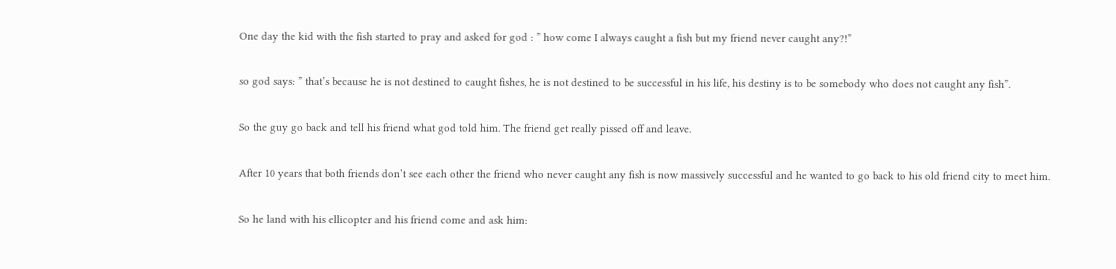One day the kid with the fish started to pray and asked for god : ” how come I always caught a fish but my friend never caught any?!”

so god says: ” that’s because he is not destined to caught fishes, he is not destined to be successful in his life, his destiny is to be somebody who does not caught any fish”.

So the guy go back and tell his friend what god told him. The friend get really pissed off and leave.

After 10 years that both friends don’t see each other the friend who never caught any fish is now massively successful and he wanted to go back to his old friend city to meet him.

So he land with his ellicopter and his friend come and ask him: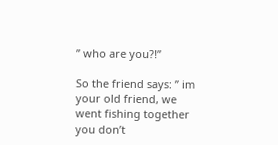” who are you?!”

So the friend says: ” im your old friend, we went fishing together you don’t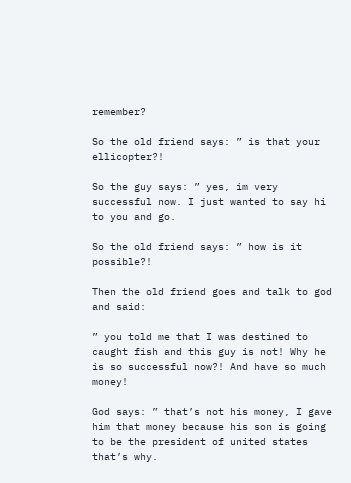remember?

So the old friend says: ” is that your ellicopter?!

So the guy says: ” yes, im very successful now. I just wanted to say hi to you and go.

So the old friend says: ” how is it possible?!

Then the old friend goes and talk to god and said:

” you told me that I was destined to caught fish and this guy is not! Why he is so successful now?! And have so much money!

God says: ” that’s not his money, I gave him that money because his son is going to be the president of united states that’s why.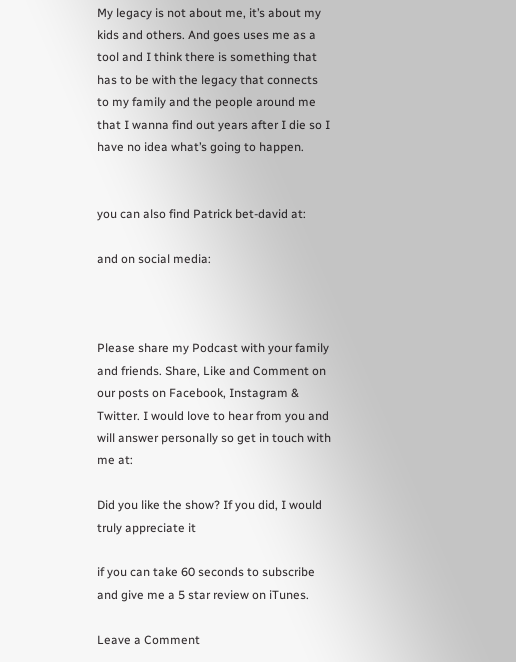My legacy is not about me, it’s about my kids and others. And goes uses me as a tool and I think there is something that has to be with the legacy that connects to my family and the people around me that I wanna find out years after I die so I have no idea what’s going to happen.


you can also find Patrick bet-david at:

and on social media:



Please share my Podcast with your family and friends. Share, Like and Comment on our posts on Facebook, Instagram & Twitter. I would love to hear from you and will answer personally so get in touch with me at:

Did you like the show? If you did, I would truly appreciate it

if you can take 60 seconds to subscribe and give me a 5 star review on iTunes.

Leave a Comment